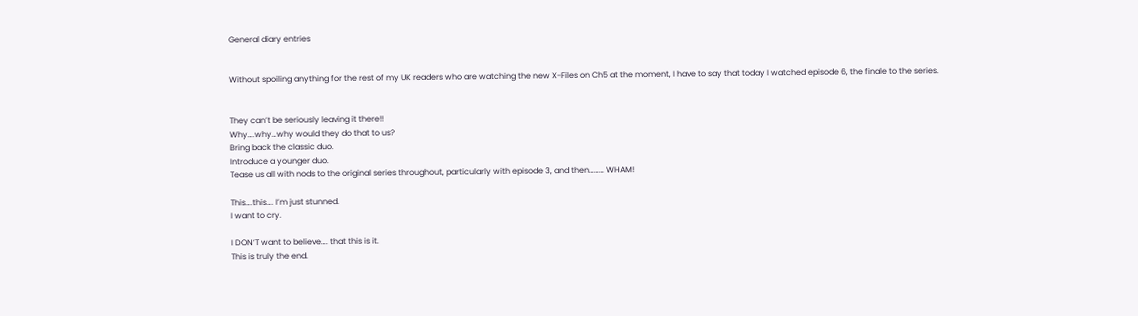General diary entries


Without spoiling anything for the rest of my UK readers who are watching the new X-Files on Ch5 at the moment, I have to say that today I watched episode 6, the finale to the series.


They can’t be seriously leaving it there!!
Why….why…why would they do that to us?
Bring back the classic duo.
Introduce a younger duo.
Tease us all with nods to the original series throughout, particularly with episode 3, and then……… WHAM!

This….this…. I’m just stunned.
I want to cry.

I DON’T want to believe…. that this is it.
This is truly the end.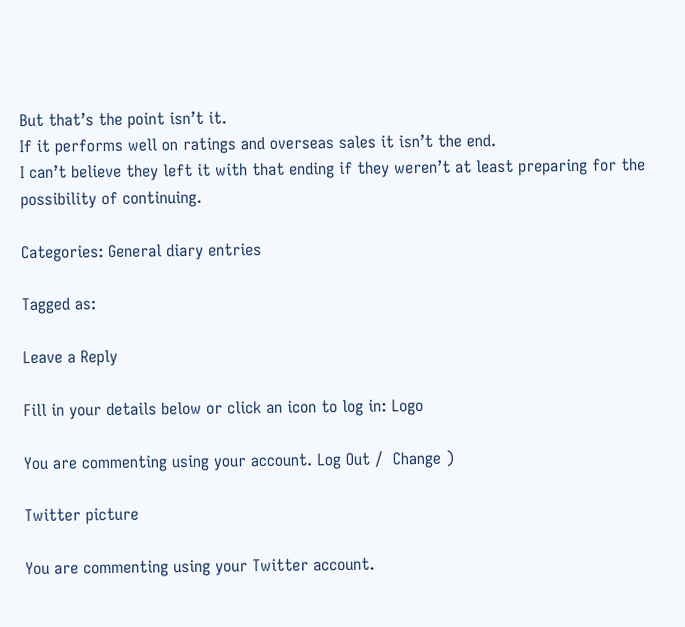But that’s the point isn’t it.
If it performs well on ratings and overseas sales it isn’t the end.
I can’t believe they left it with that ending if they weren’t at least preparing for the possibility of continuing.

Categories: General diary entries

Tagged as:

Leave a Reply

Fill in your details below or click an icon to log in: Logo

You are commenting using your account. Log Out /  Change )

Twitter picture

You are commenting using your Twitter account.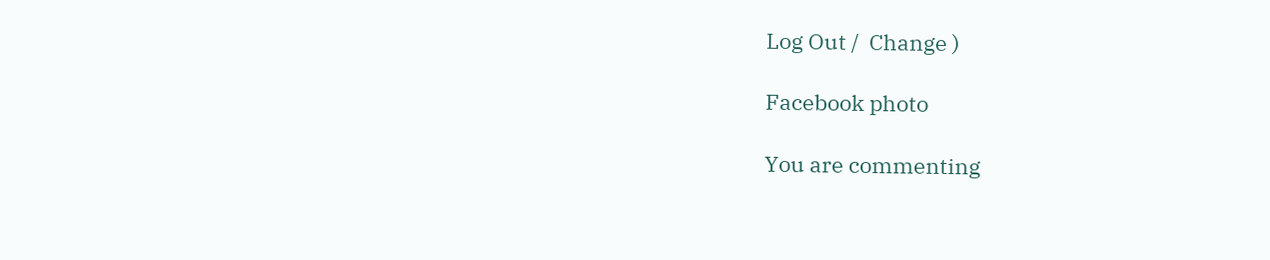Log Out /  Change )

Facebook photo

You are commenting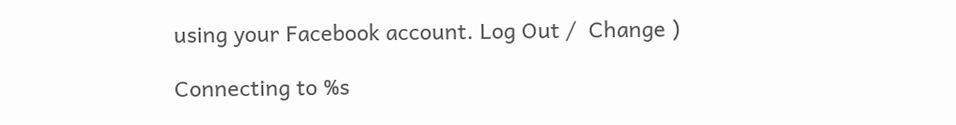using your Facebook account. Log Out /  Change )

Connecting to %s